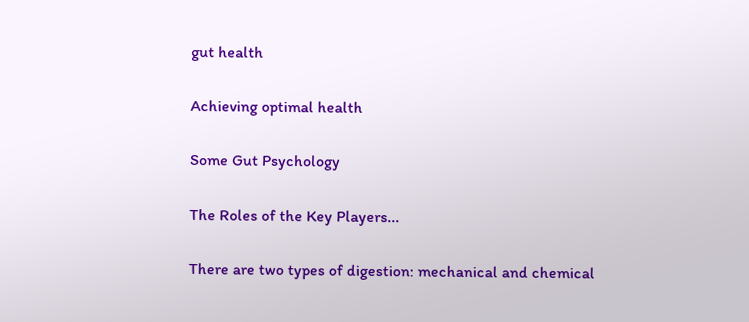gut health

Achieving optimal health

Some Gut Psychology

The Roles of the Key Players...

There are two types of digestion: mechanical and chemical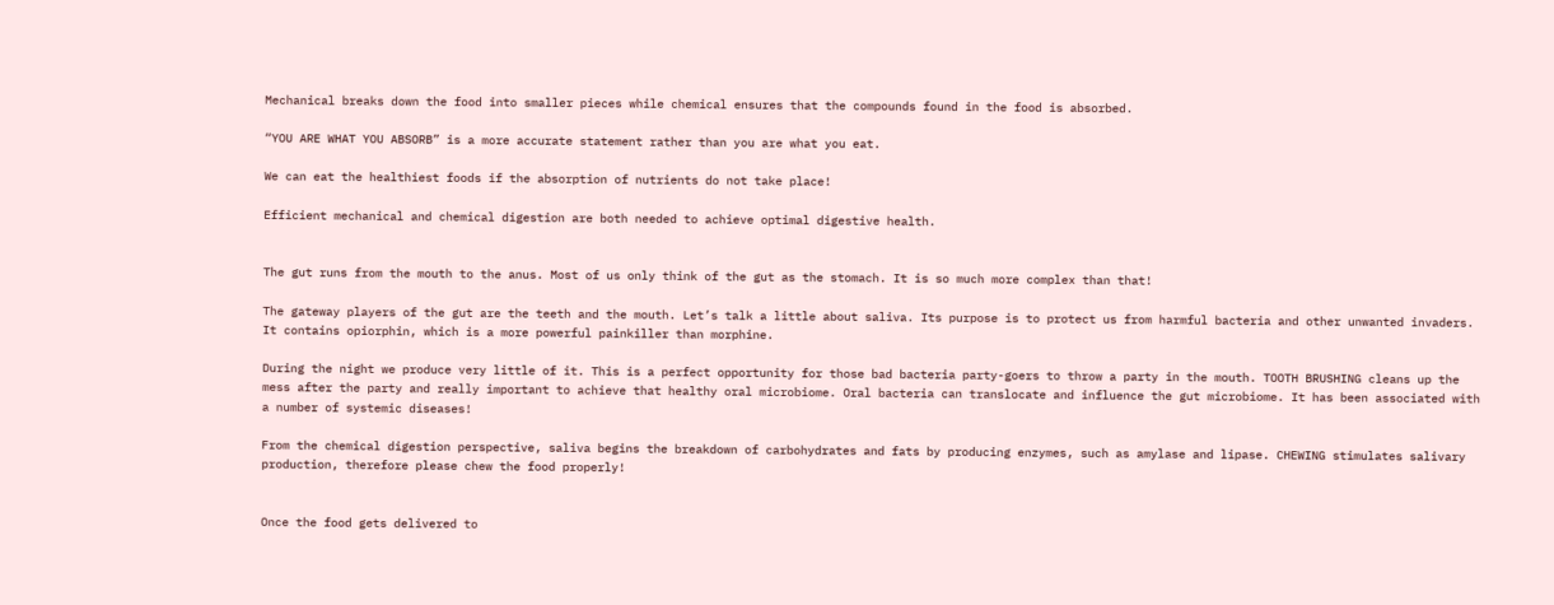Mechanical breaks down the food into smaller pieces while chemical ensures that the compounds found in the food is absorbed.

“YOU ARE WHAT YOU ABSORB” is a more accurate statement rather than you are what you eat.

We can eat the healthiest foods if the absorption of nutrients do not take place!

Efficient mechanical and chemical digestion are both needed to achieve optimal digestive health.


The gut runs from the mouth to the anus. Most of us only think of the gut as the stomach. It is so much more complex than that!

The gateway players of the gut are the teeth and the mouth. Let’s talk a little about saliva. Its purpose is to protect us from harmful bacteria and other unwanted invaders. It contains opiorphin, which is a more powerful painkiller than morphine.

During the night we produce very little of it. This is a perfect opportunity for those bad bacteria party-goers to throw a party in the mouth. TOOTH BRUSHING cleans up the mess after the party and really important to achieve that healthy oral microbiome. Oral bacteria can translocate and influence the gut microbiome. It has been associated with a number of systemic diseases!

From the chemical digestion perspective, saliva begins the breakdown of carbohydrates and fats by producing enzymes, such as amylase and lipase. CHEWING stimulates salivary production, therefore please chew the food properly!


Once the food gets delivered to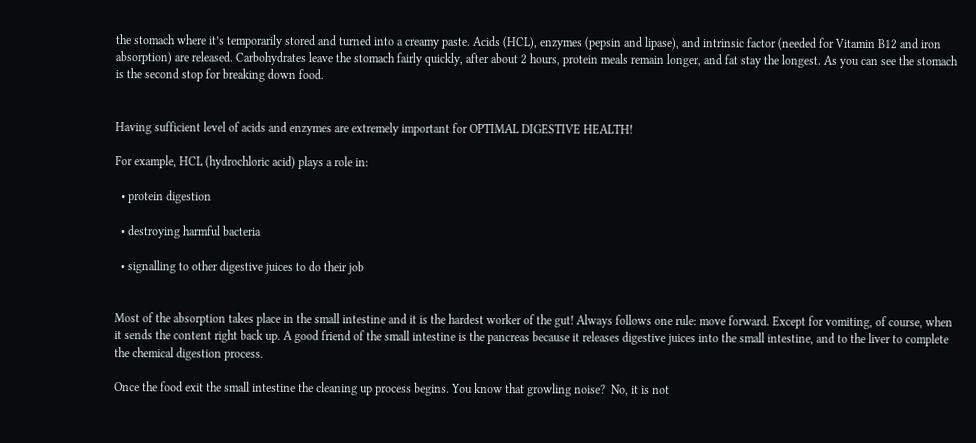the stomach where it’s temporarily stored and turned into a creamy paste. Acids (HCL), enzymes (pepsin and lipase), and intrinsic factor (needed for Vitamin B12 and iron absorption) are released. Carbohydrates leave the stomach fairly quickly, after about 2 hours, protein meals remain longer, and fat stay the longest. As you can see the stomach is the second stop for breaking down food.


Having sufficient level of acids and enzymes are extremely important for OPTIMAL DIGESTIVE HEALTH!

For example, HCL (hydrochloric acid) plays a role in:

  • protein digestion

  • destroying harmful bacteria

  • signalling to other digestive juices to do their job


Most of the absorption takes place in the small intestine and it is the hardest worker of the gut! Always follows one rule: move forward. Except for vomiting, of course, when it sends the content right back up. A good friend of the small intestine is the pancreas because it releases digestive juices into the small intestine, and to the liver to complete the chemical digestion process.

Once the food exit the small intestine the cleaning up process begins. You know that growling noise?  No, it is not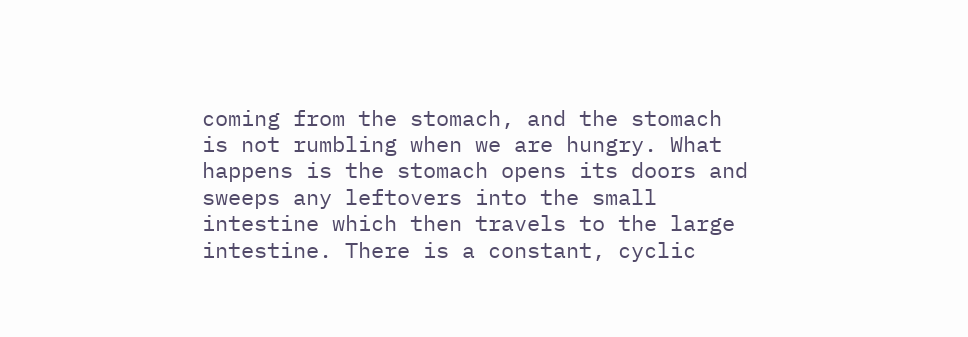coming from the stomach, and the stomach is not rumbling when we are hungry. What happens is the stomach opens its doors and sweeps any leftovers into the small intestine which then travels to the large intestine. There is a constant, cyclic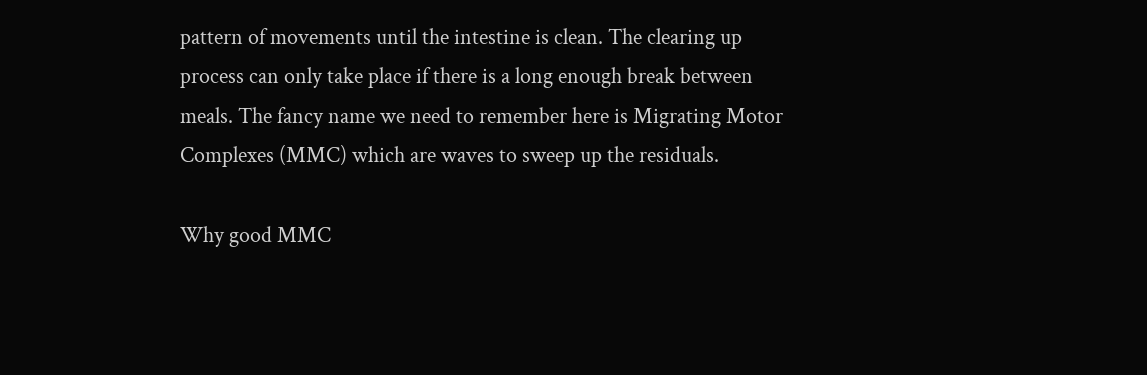pattern of movements until the intestine is clean. The clearing up process can only take place if there is a long enough break between meals. The fancy name we need to remember here is Migrating Motor Complexes (MMC) which are waves to sweep up the residuals.

Why good MMC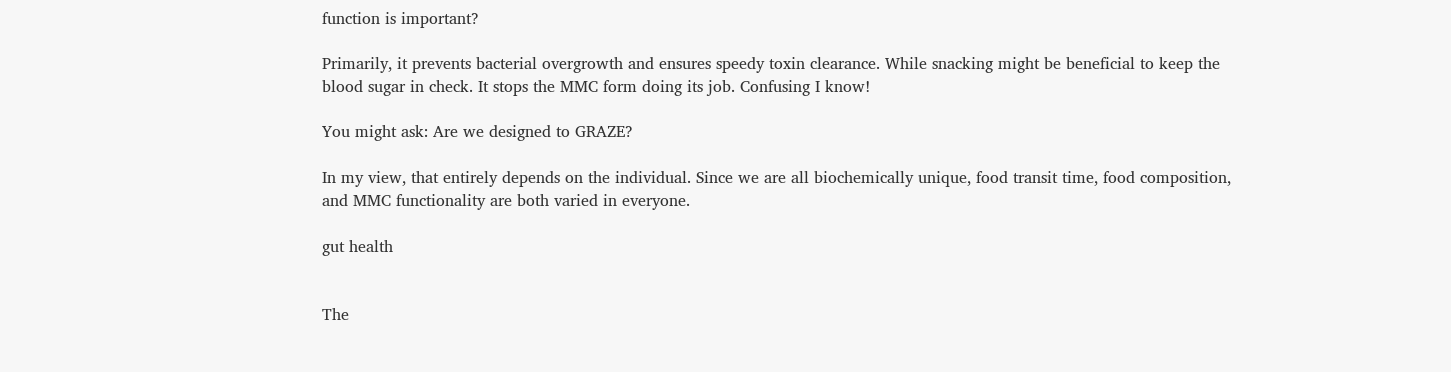function is important?

Primarily, it prevents bacterial overgrowth and ensures speedy toxin clearance. While snacking might be beneficial to keep the blood sugar in check. It stops the MMC form doing its job. Confusing I know!

You might ask: Are we designed to GRAZE?

In my view, that entirely depends on the individual. Since we are all biochemically unique, food transit time, food composition, and MMC functionality are both varied in everyone.

gut health


The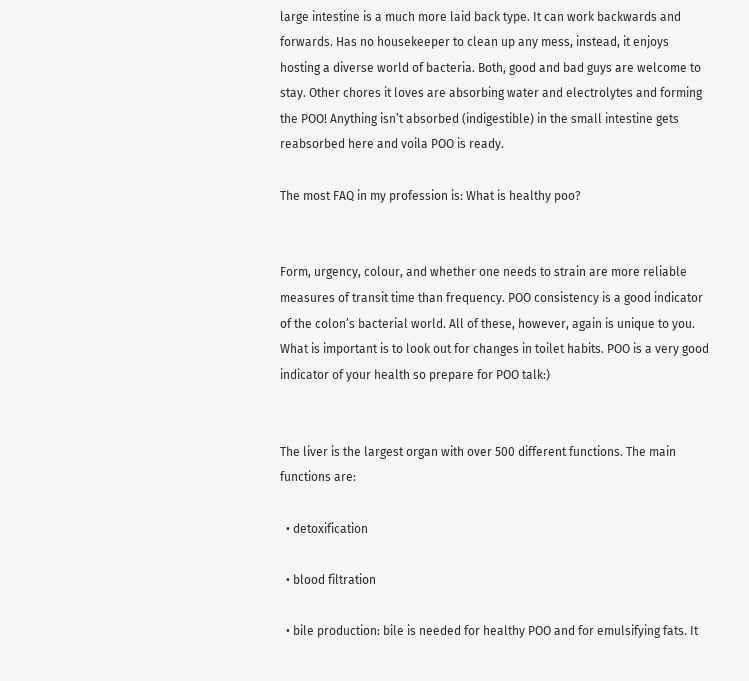large intestine is a much more laid back type. It can work backwards and forwards. Has no housekeeper to clean up any mess, instead, it enjoys hosting a diverse world of bacteria. Both, good and bad guys are welcome to stay. Other chores it loves are absorbing water and electrolytes and forming the POO! Anything isn’t absorbed (indigestible) in the small intestine gets reabsorbed here and voila POO is ready.

The most FAQ in my profession is: What is healthy poo?


Form, urgency, colour, and whether one needs to strain are more reliable measures of transit time than frequency. POO consistency is a good indicator of the colon’s bacterial world. All of these, however, again is unique to you. What is important is to look out for changes in toilet habits. POO is a very good indicator of your health so prepare for POO talk:)


The liver is the largest organ with over 500 different functions. The main functions are:

  • detoxification

  • blood filtration

  • bile production: bile is needed for healthy POO and for emulsifying fats. It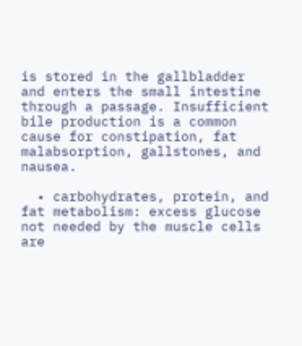is stored in the gallbladder and enters the small intestine through a passage. Insufficient bile production is a common cause for constipation, fat malabsorption, gallstones, and nausea.

  • carbohydrates, protein, and fat metabolism: excess glucose not needed by the muscle cells are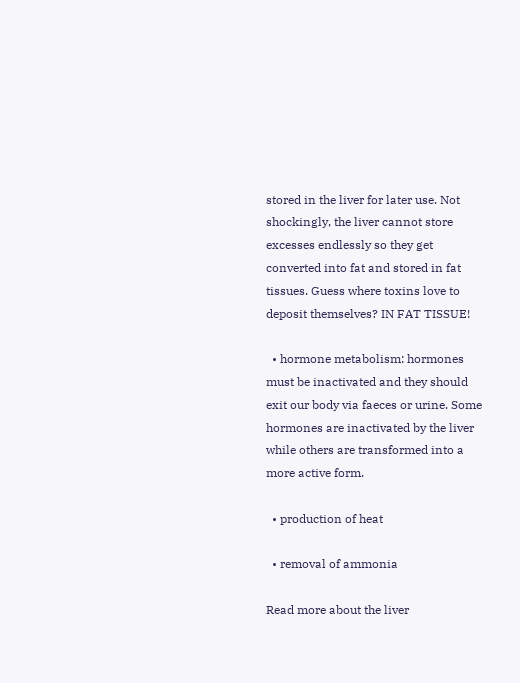stored in the liver for later use. Not shockingly, the liver cannot store excesses endlessly so they get converted into fat and stored in fat tissues. Guess where toxins love to deposit themselves? IN FAT TISSUE!

  • hormone metabolism: hormones must be inactivated and they should exit our body via faeces or urine. Some hormones are inactivated by the liver while others are transformed into a more active form.

  • production of heat

  • removal of ammonia

Read more about the liver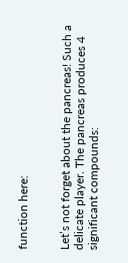function here:


Let’s not forget about the pancreas! Such a delicate player. The pancreas produces 4 significant compounds: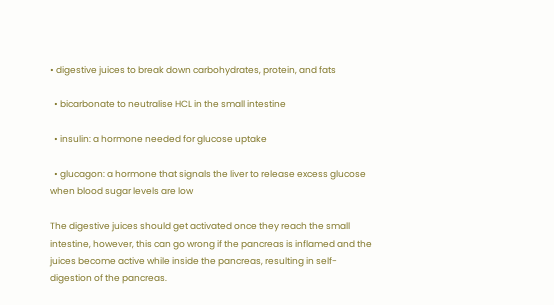• digestive juices to break down carbohydrates, protein, and fats

  • bicarbonate to neutralise HCL in the small intestine

  • insulin: a hormone needed for glucose uptake

  • glucagon: a hormone that signals the liver to release excess glucose when blood sugar levels are low

The digestive juices should get activated once they reach the small intestine, however, this can go wrong if the pancreas is inflamed and the juices become active while inside the pancreas, resulting in self-digestion of the pancreas.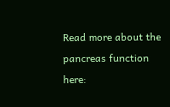Read more about the pancreas function here: